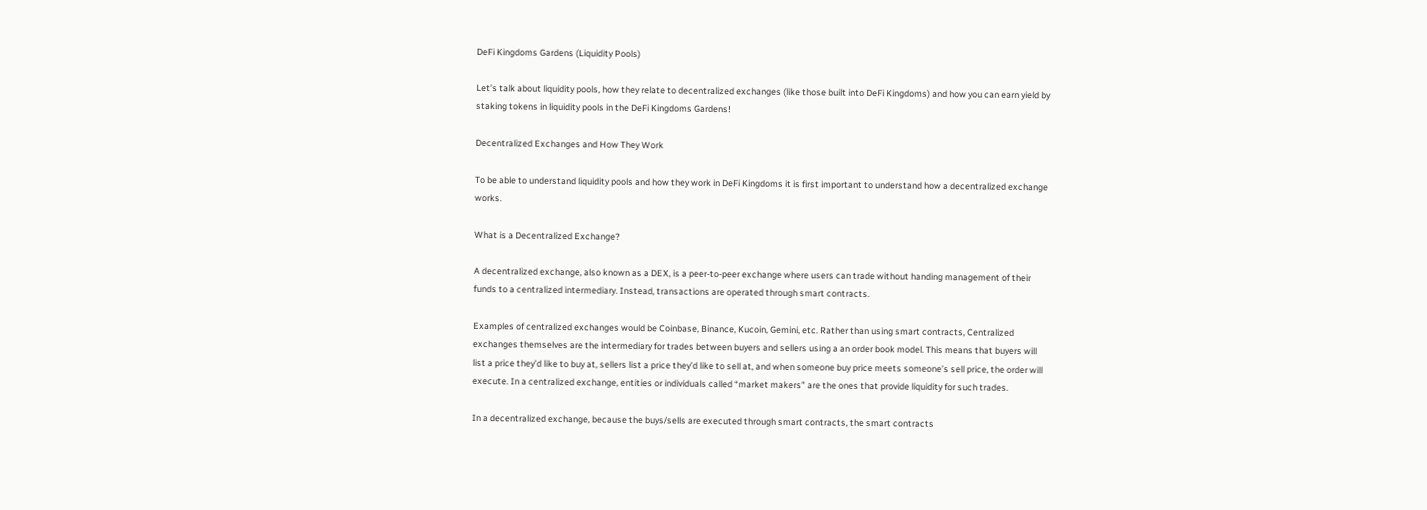DeFi Kingdoms Gardens (Liquidity Pools)

Let’s talk about liquidity pools, how they relate to decentralized exchanges (like those built into DeFi Kingdoms) and how you can earn yield by staking tokens in liquidity pools in the DeFi Kingdoms Gardens!

Decentralized Exchanges and How They Work

To be able to understand liquidity pools and how they work in DeFi Kingdoms it is first important to understand how a decentralized exchange works.

What is a Decentralized Exchange?

A decentralized exchange, also known as a DEX, is a peer-to-peer exchange where users can trade without handing management of their funds to a centralized intermediary. Instead, transactions are operated through smart contracts.

Examples of centralized exchanges would be Coinbase, Binance, Kucoin, Gemini, etc. Rather than using smart contracts, Centralized exchanges themselves are the intermediary for trades between buyers and sellers using a an order book model. This means that buyers will list a price they’d like to buy at, sellers list a price they’d like to sell at, and when someone buy price meets someone’s sell price, the order will execute. In a centralized exchange, entities or individuals called “market makers” are the ones that provide liquidity for such trades.

In a decentralized exchange, because the buys/sells are executed through smart contracts, the smart contracts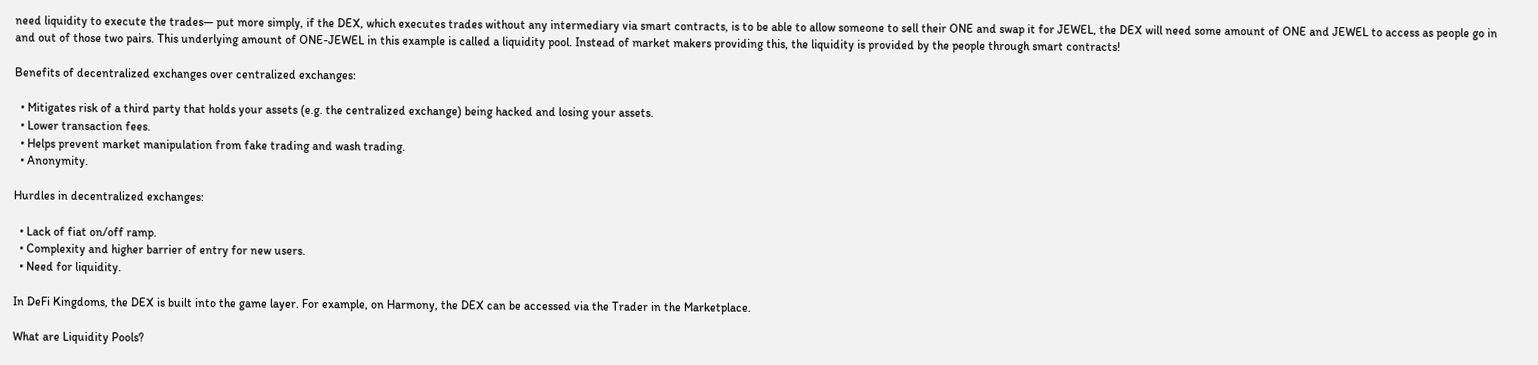need liquidity to execute the trades— put more simply, if the DEX, which executes trades without any intermediary via smart contracts, is to be able to allow someone to sell their ONE and swap it for JEWEL, the DEX will need some amount of ONE and JEWEL to access as people go in and out of those two pairs. This underlying amount of ONE-JEWEL in this example is called a liquidity pool. Instead of market makers providing this, the liquidity is provided by the people through smart contracts!

Benefits of decentralized exchanges over centralized exchanges:

  • Mitigates risk of a third party that holds your assets (e.g. the centralized exchange) being hacked and losing your assets.
  • Lower transaction fees.
  • Helps prevent market manipulation from fake trading and wash trading.
  • Anonymity.

Hurdles in decentralized exchanges:

  • Lack of fiat on/off ramp.
  • Complexity and higher barrier of entry for new users.
  • Need for liquidity.

In DeFi Kingdoms, the DEX is built into the game layer. For example, on Harmony, the DEX can be accessed via the Trader in the Marketplace.

What are Liquidity Pools?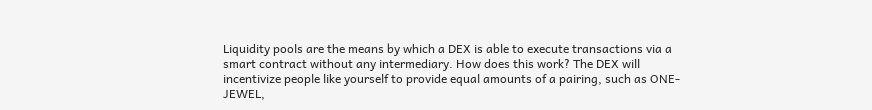Liquidity pools are the means by which a DEX is able to execute transactions via a smart contract without any intermediary. How does this work? The DEX will incentivize people like yourself to provide equal amounts of a pairing, such as ONE-JEWEL,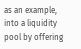as an example, into a liquidity pool by offering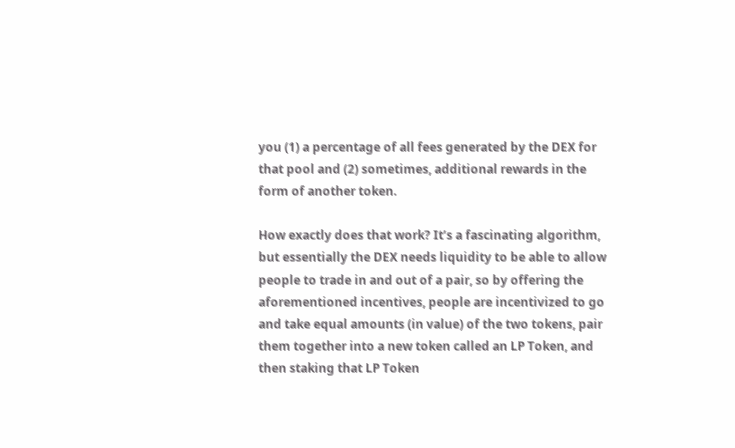you (1) a percentage of all fees generated by the DEX for that pool and (2) sometimes, additional rewards in the form of another token.

How exactly does that work? It’s a fascinating algorithm, but essentially the DEX needs liquidity to be able to allow people to trade in and out of a pair, so by offering the aforementioned incentives, people are incentivized to go and take equal amounts (in value) of the two tokens, pair them together into a new token called an LP Token, and then staking that LP Token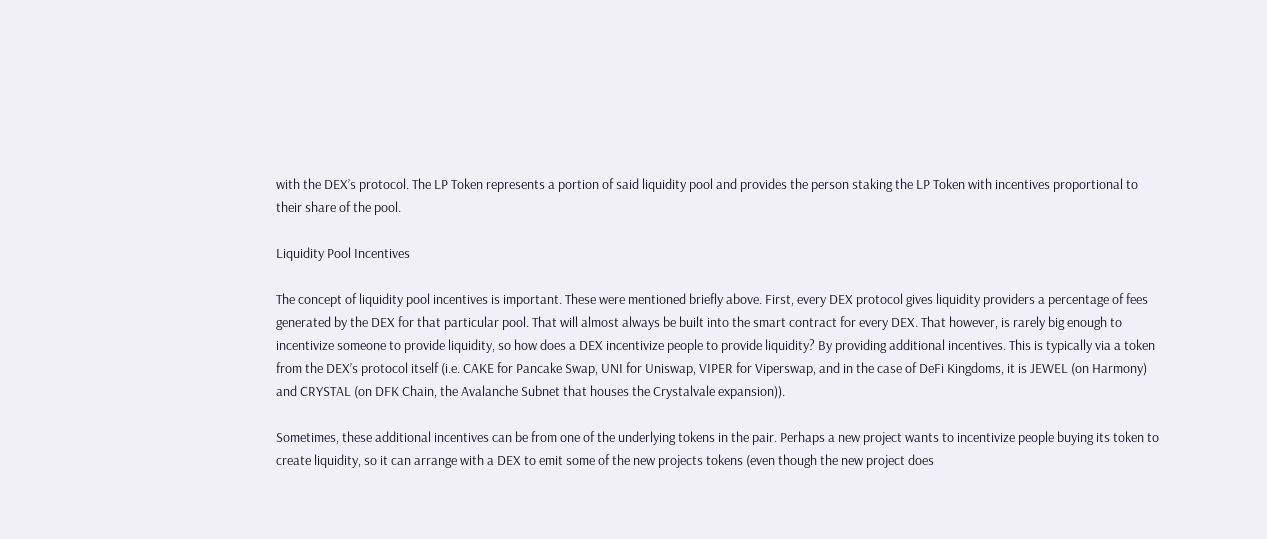with the DEX’s protocol. The LP Token represents a portion of said liquidity pool and provides the person staking the LP Token with incentives proportional to their share of the pool.

Liquidity Pool Incentives

The concept of liquidity pool incentives is important. These were mentioned briefly above. First, every DEX protocol gives liquidity providers a percentage of fees generated by the DEX for that particular pool. That will almost always be built into the smart contract for every DEX. That however, is rarely big enough to incentivize someone to provide liquidity, so how does a DEX incentivize people to provide liquidity? By providing additional incentives. This is typically via a token from the DEX’s protocol itself (i.e. CAKE for Pancake Swap, UNI for Uniswap, VIPER for Viperswap, and in the case of DeFi Kingdoms, it is JEWEL (on Harmony) and CRYSTAL (on DFK Chain, the Avalanche Subnet that houses the Crystalvale expansion)).

Sometimes, these additional incentives can be from one of the underlying tokens in the pair. Perhaps a new project wants to incentivize people buying its token to create liquidity, so it can arrange with a DEX to emit some of the new projects tokens (even though the new project does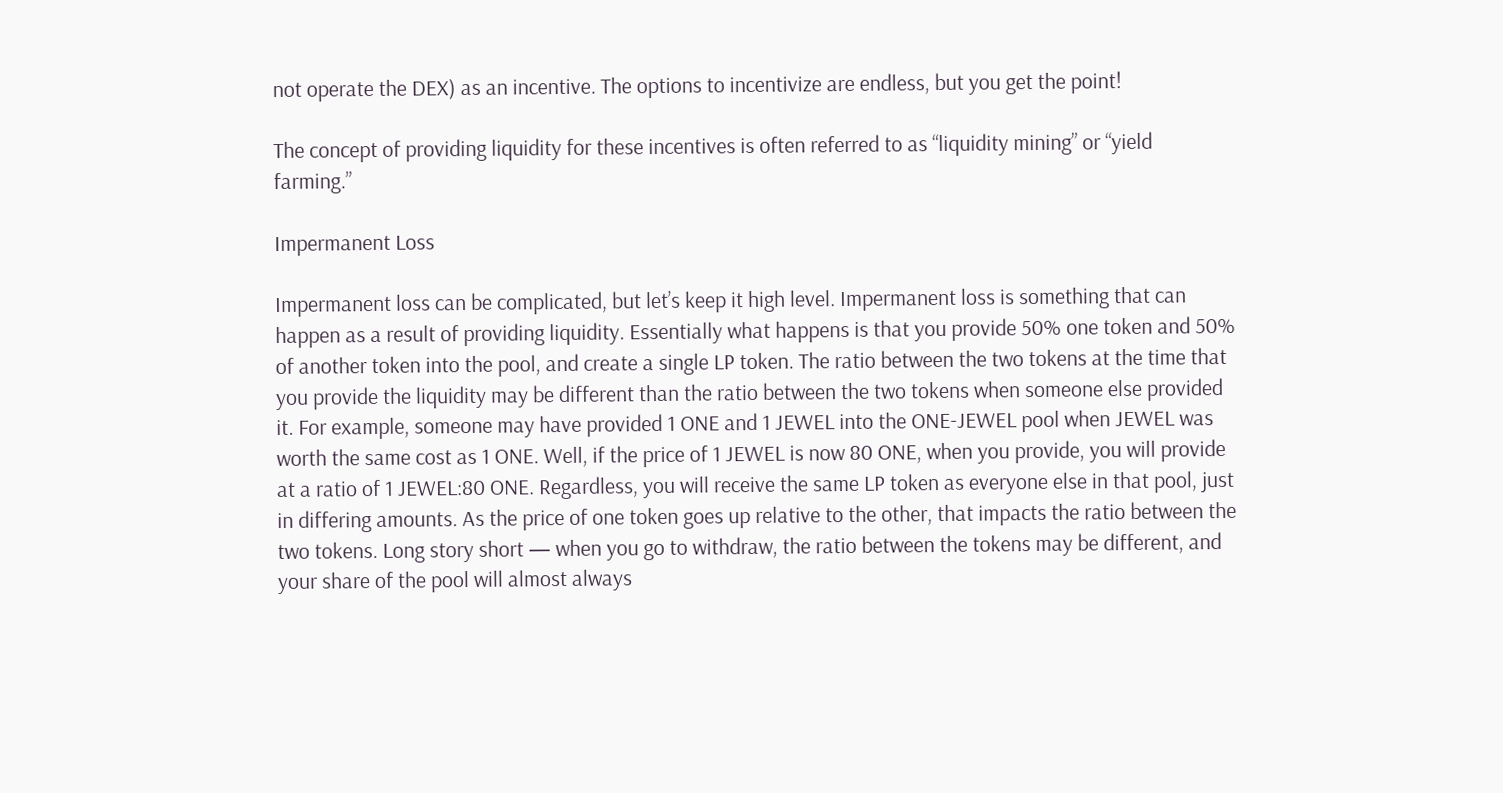not operate the DEX) as an incentive. The options to incentivize are endless, but you get the point!

The concept of providing liquidity for these incentives is often referred to as “liquidity mining” or “yield farming.”

Impermanent Loss

Impermanent loss can be complicated, but let’s keep it high level. Impermanent loss is something that can happen as a result of providing liquidity. Essentially what happens is that you provide 50% one token and 50% of another token into the pool, and create a single LP token. The ratio between the two tokens at the time that you provide the liquidity may be different than the ratio between the two tokens when someone else provided it. For example, someone may have provided 1 ONE and 1 JEWEL into the ONE-JEWEL pool when JEWEL was worth the same cost as 1 ONE. Well, if the price of 1 JEWEL is now 80 ONE, when you provide, you will provide at a ratio of 1 JEWEL:80 ONE. Regardless, you will receive the same LP token as everyone else in that pool, just in differing amounts. As the price of one token goes up relative to the other, that impacts the ratio between the two tokens. Long story short — when you go to withdraw, the ratio between the tokens may be different, and your share of the pool will almost always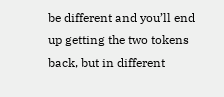be different and you’ll end up getting the two tokens back, but in different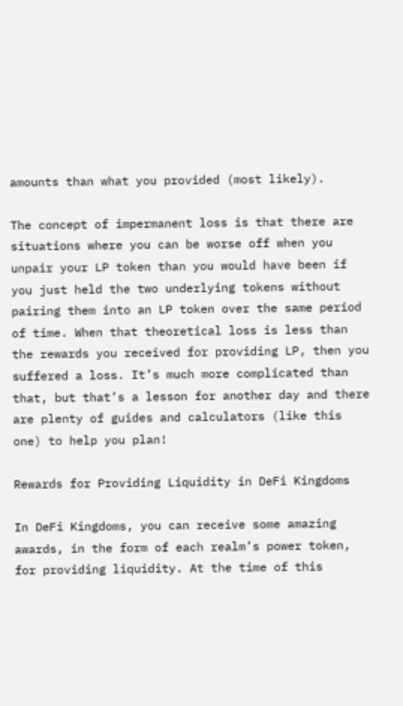amounts than what you provided (most likely).

The concept of impermanent loss is that there are situations where you can be worse off when you unpair your LP token than you would have been if you just held the two underlying tokens without pairing them into an LP token over the same period of time. When that theoretical loss is less than the rewards you received for providing LP, then you suffered a loss. It’s much more complicated than that, but that’s a lesson for another day and there are plenty of guides and calculators (like this one) to help you plan!

Rewards for Providing Liquidity in DeFi Kingdoms

In DeFi Kingdoms, you can receive some amazing awards, in the form of each realm’s power token, for providing liquidity. At the time of this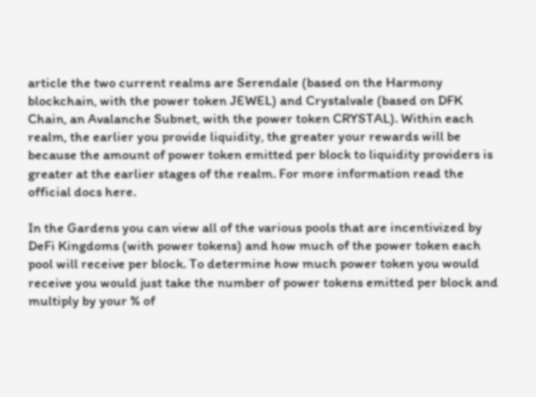article the two current realms are Serendale (based on the Harmony blockchain, with the power token JEWEL) and Crystalvale (based on DFK Chain, an Avalanche Subnet, with the power token CRYSTAL). Within each realm, the earlier you provide liquidity, the greater your rewards will be because the amount of power token emitted per block to liquidity providers is greater at the earlier stages of the realm. For more information read the official docs here.

In the Gardens you can view all of the various pools that are incentivized by DeFi Kingdoms (with power tokens) and how much of the power token each pool will receive per block. To determine how much power token you would receive you would just take the number of power tokens emitted per block and multiply by your % of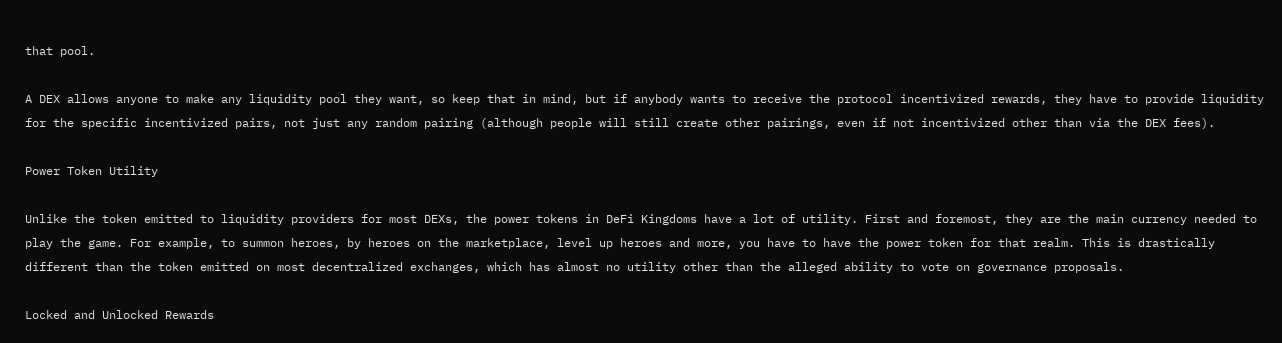that pool.

A DEX allows anyone to make any liquidity pool they want, so keep that in mind, but if anybody wants to receive the protocol incentivized rewards, they have to provide liquidity for the specific incentivized pairs, not just any random pairing (although people will still create other pairings, even if not incentivized other than via the DEX fees).

Power Token Utility

Unlike the token emitted to liquidity providers for most DEXs, the power tokens in DeFi Kingdoms have a lot of utility. First and foremost, they are the main currency needed to play the game. For example, to summon heroes, by heroes on the marketplace, level up heroes and more, you have to have the power token for that realm. This is drastically different than the token emitted on most decentralized exchanges, which has almost no utility other than the alleged ability to vote on governance proposals.

Locked and Unlocked Rewards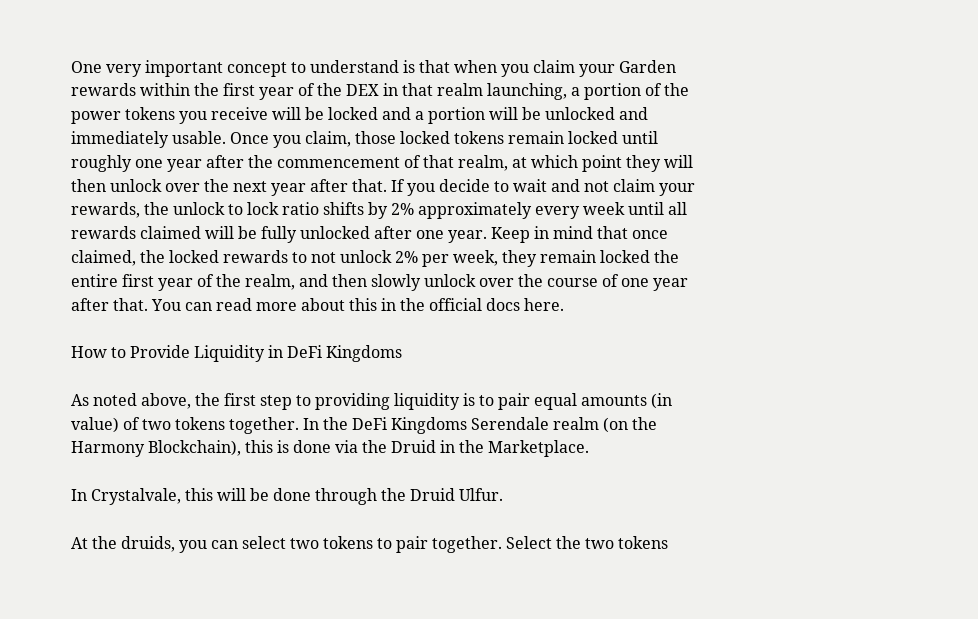One very important concept to understand is that when you claim your Garden rewards within the first year of the DEX in that realm launching, a portion of the power tokens you receive will be locked and a portion will be unlocked and immediately usable. Once you claim, those locked tokens remain locked until roughly one year after the commencement of that realm, at which point they will then unlock over the next year after that. If you decide to wait and not claim your rewards, the unlock to lock ratio shifts by 2% approximately every week until all rewards claimed will be fully unlocked after one year. Keep in mind that once claimed, the locked rewards to not unlock 2% per week, they remain locked the entire first year of the realm, and then slowly unlock over the course of one year after that. You can read more about this in the official docs here.

How to Provide Liquidity in DeFi Kingdoms

As noted above, the first step to providing liquidity is to pair equal amounts (in value) of two tokens together. In the DeFi Kingdoms Serendale realm (on the Harmony Blockchain), this is done via the Druid in the Marketplace.

In Crystalvale, this will be done through the Druid Ulfur.

At the druids, you can select two tokens to pair together. Select the two tokens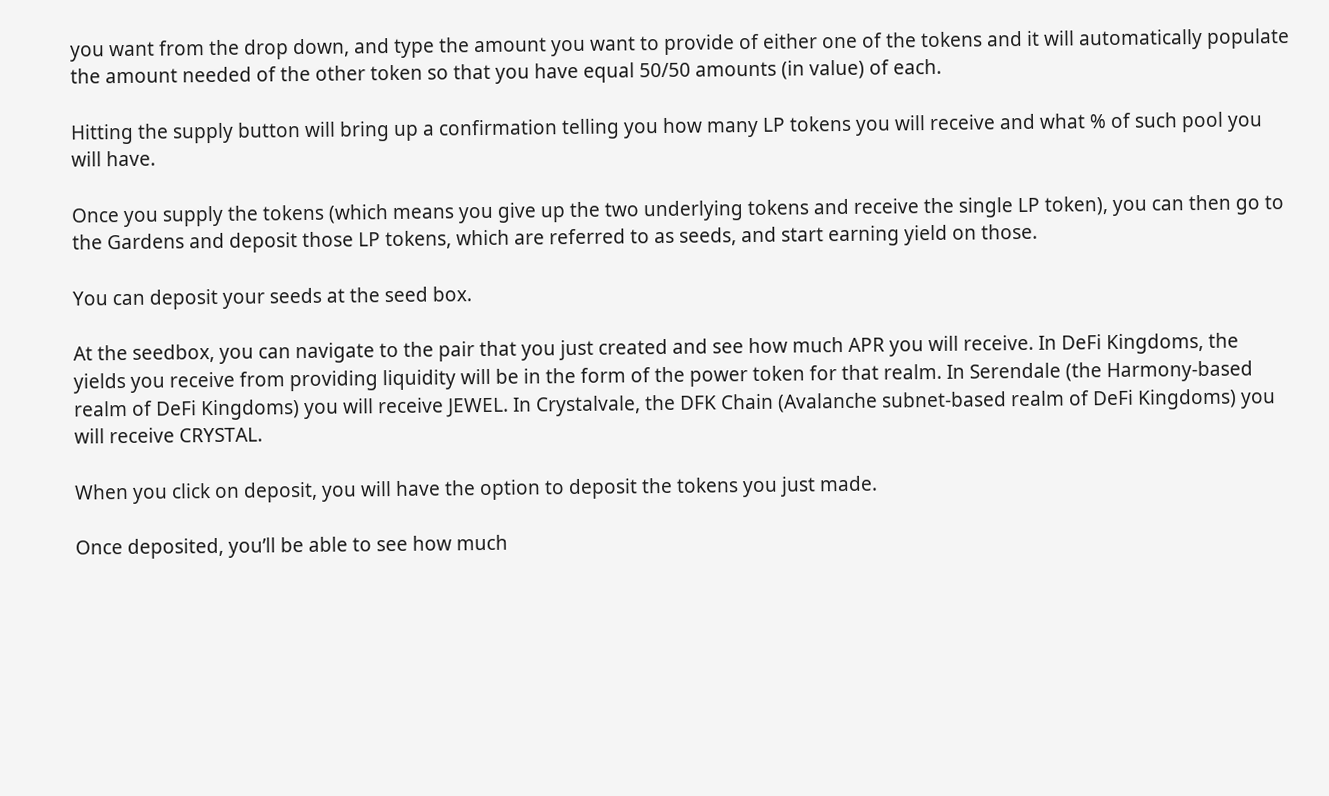you want from the drop down, and type the amount you want to provide of either one of the tokens and it will automatically populate the amount needed of the other token so that you have equal 50/50 amounts (in value) of each.

Hitting the supply button will bring up a confirmation telling you how many LP tokens you will receive and what % of such pool you will have.

Once you supply the tokens (which means you give up the two underlying tokens and receive the single LP token), you can then go to the Gardens and deposit those LP tokens, which are referred to as seeds, and start earning yield on those.

You can deposit your seeds at the seed box.

At the seedbox, you can navigate to the pair that you just created and see how much APR you will receive. In DeFi Kingdoms, the yields you receive from providing liquidity will be in the form of the power token for that realm. In Serendale (the Harmony-based realm of DeFi Kingdoms) you will receive JEWEL. In Crystalvale, the DFK Chain (Avalanche subnet-based realm of DeFi Kingdoms) you will receive CRYSTAL.

When you click on deposit, you will have the option to deposit the tokens you just made.

Once deposited, you’ll be able to see how much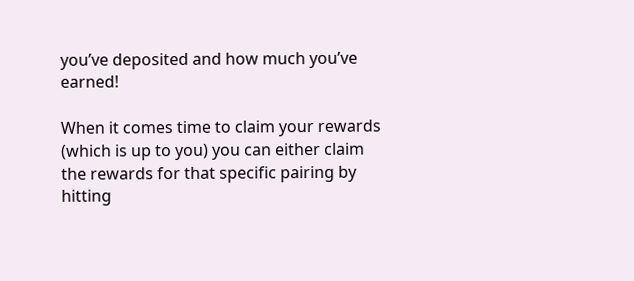you’ve deposited and how much you’ve earned!

When it comes time to claim your rewards (which is up to you) you can either claim the rewards for that specific pairing by hitting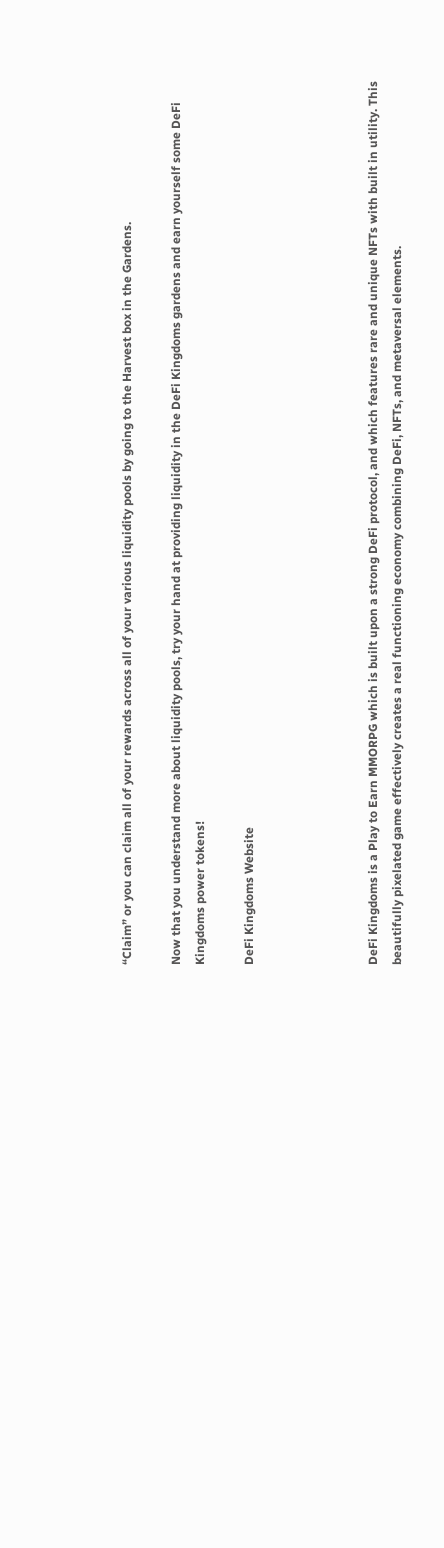“Claim” or you can claim all of your rewards across all of your various liquidity pools by going to the Harvest box in the Gardens.

Now that you understand more about liquidity pools, try your hand at providing liquidity in the DeFi Kingdoms gardens and earn yourself some DeFi Kingdoms power tokens!

DeFi Kingdoms Website




DeFi Kingdoms is a Play to Earn MMORPG which is built upon a strong DeFi protocol, and which features rare and unique NFTs with built in utility. This beautifully pixelated game effectively creates a real functioning economy combining DeFi, NFTs, and metaversal elements.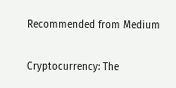Recommended from Medium

Cryptocurrency: The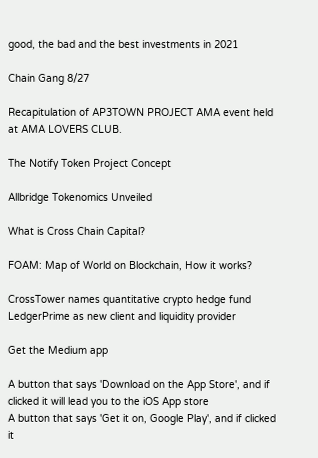good, the bad and the best investments in 2021

Chain Gang 8/27

Recapitulation of AP3TOWN PROJECT AMA event held at AMA LOVERS CLUB.

The Notify Token Project Concept

Allbridge Tokenomics Unveiled

What is Cross Chain Capital?

FOAM: Map of World on Blockchain, How it works?

CrossTower names quantitative crypto hedge fund LedgerPrime as new client and liquidity provider

Get the Medium app

A button that says 'Download on the App Store', and if clicked it will lead you to the iOS App store
A button that says 'Get it on, Google Play', and if clicked it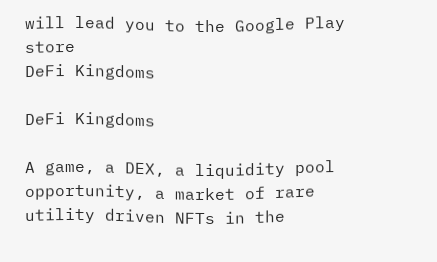will lead you to the Google Play store
DeFi Kingdoms

DeFi Kingdoms

A game, a DEX, a liquidity pool opportunity, a market of rare utility driven NFTs in the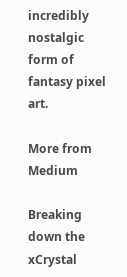incredibly nostalgic form of fantasy pixel art.

More from Medium

Breaking down the xCrystal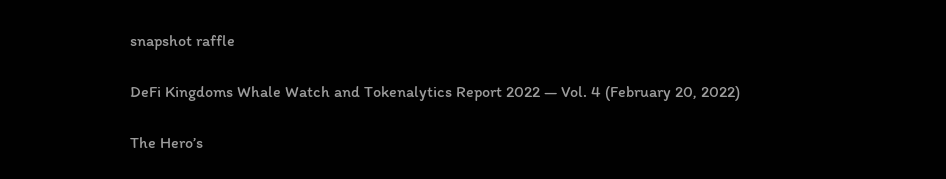snapshot raffle

DeFi Kingdoms Whale Watch and Tokenalytics Report 2022 — Vol. 4 (February 20, 2022)

The Hero’s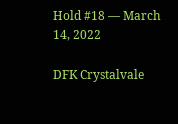Hold #18 — March 14, 2022

DFK Crystalvale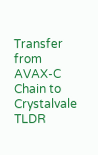Transfer from AVAX-C Chain to Crystalvale TLDR